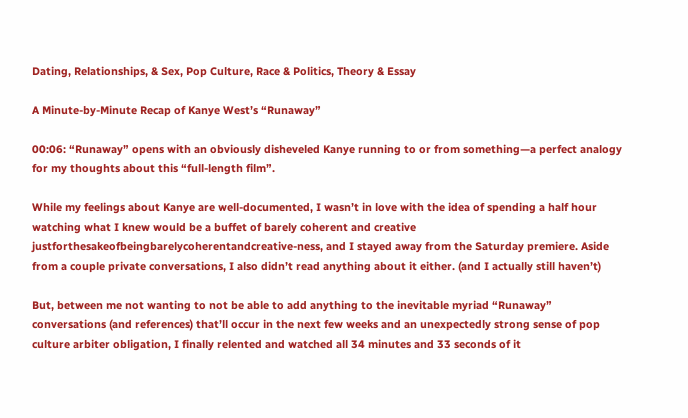Dating, Relationships, & Sex, Pop Culture, Race & Politics, Theory & Essay

A Minute-by-Minute Recap of Kanye West’s “Runaway”

00:06: “Runaway” opens with an obviously disheveled Kanye running to or from something—a perfect analogy for my thoughts about this “full-length film”.

While my feelings about Kanye are well-documented, I wasn’t in love with the idea of spending a half hour watching what I knew would be a buffet of barely coherent and creative justforthesakeofbeingbarelycoherentandcreative-ness, and I stayed away from the Saturday premiere. Aside from a couple private conversations, I also didn’t read anything about it either. (and I actually still haven’t)

But, between me not wanting to not be able to add anything to the inevitable myriad “Runaway” conversations (and references) that’ll occur in the next few weeks and an unexpectedly strong sense of pop culture arbiter obligation, I finally relented and watched all 34 minutes and 33 seconds of it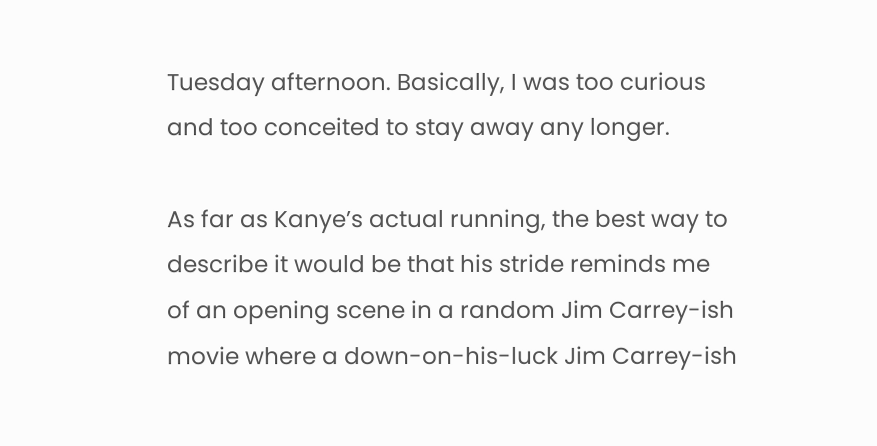Tuesday afternoon. Basically, I was too curious and too conceited to stay away any longer.

As far as Kanye’s actual running, the best way to describe it would be that his stride reminds me of an opening scene in a random Jim Carrey-ish movie where a down-on-his-luck Jim Carrey-ish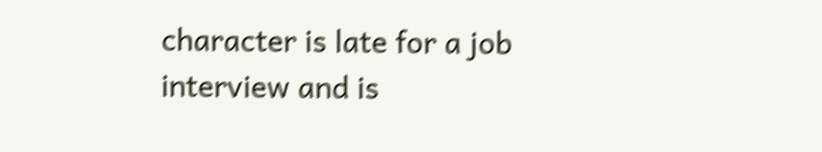character is late for a job interview and is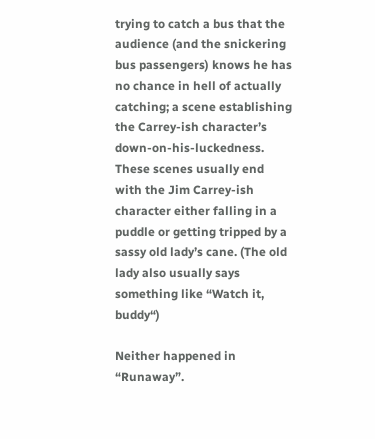trying to catch a bus that the audience (and the snickering bus passengers) knows he has no chance in hell of actually catching; a scene establishing the Carrey-ish character’s down-on-his-luckedness. These scenes usually end with the Jim Carrey-ish character either falling in a puddle or getting tripped by a sassy old lady’s cane. (The old lady also usually says something like “Watch it, buddy“)

Neither happened in “Runaway”.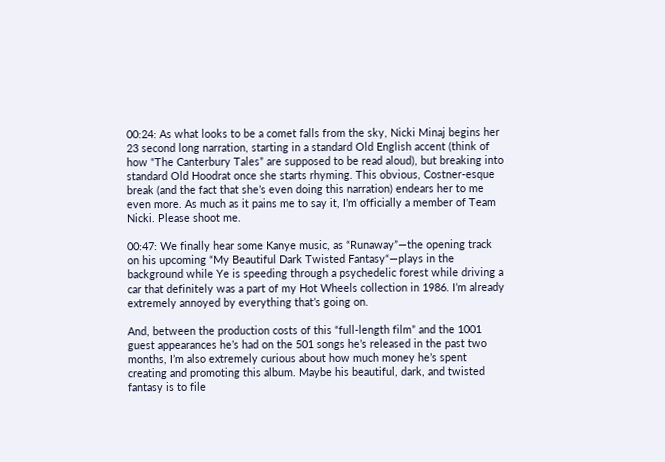00:24: As what looks to be a comet falls from the sky, Nicki Minaj begins her 23 second long narration, starting in a standard Old English accent (think of how “The Canterbury Tales” are supposed to be read aloud), but breaking into standard Old Hoodrat once she starts rhyming. This obvious, Costner-esque break (and the fact that she’s even doing this narration) endears her to me even more. As much as it pains me to say it, I’m officially a member of Team Nicki. Please shoot me.

00:47: We finally hear some Kanye music, as “Runaway”—the opening track on his upcoming “My Beautiful Dark Twisted Fantasy“—plays in the background while Ye is speeding through a psychedelic forest while driving a car that definitely was a part of my Hot Wheels collection in 1986. I’m already extremely annoyed by everything that’s going on.

And, between the production costs of this “full-length film” and the 1001 guest appearances he’s had on the 501 songs he’s released in the past two months, I’m also extremely curious about how much money he’s spent creating and promoting this album. Maybe his beautiful, dark, and twisted fantasy is to file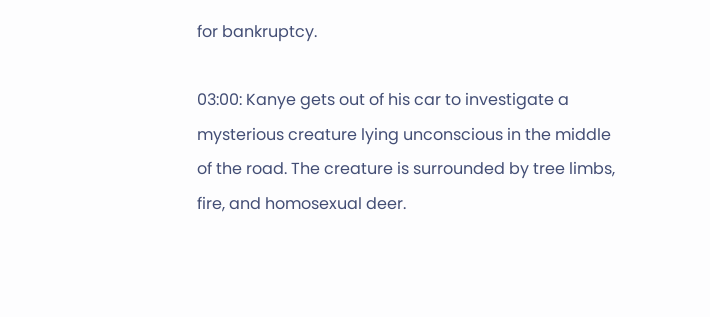for bankruptcy.

03:00: Kanye gets out of his car to investigate a mysterious creature lying unconscious in the middle of the road. The creature is surrounded by tree limbs, fire, and homosexual deer.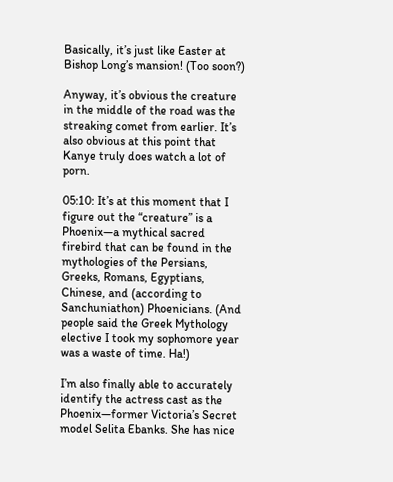Basically, it’s just like Easter at Bishop Long’s mansion! (Too soon?)

Anyway, it’s obvious the creature in the middle of the road was the streaking comet from earlier. It’s also obvious at this point that Kanye truly does watch a lot of porn.

05:10: It’s at this moment that I figure out the “creature” is a Phoenix—a mythical sacred firebird that can be found in the mythologies of the Persians, Greeks, Romans, Egyptians, Chinese, and (according to Sanchuniathon) Phoenicians. (And people said the Greek Mythology elective I took my sophomore year was a waste of time. Ha!)

I’m also finally able to accurately identify the actress cast as the Phoenix—former Victoria’s Secret model Selita Ebanks. She has nice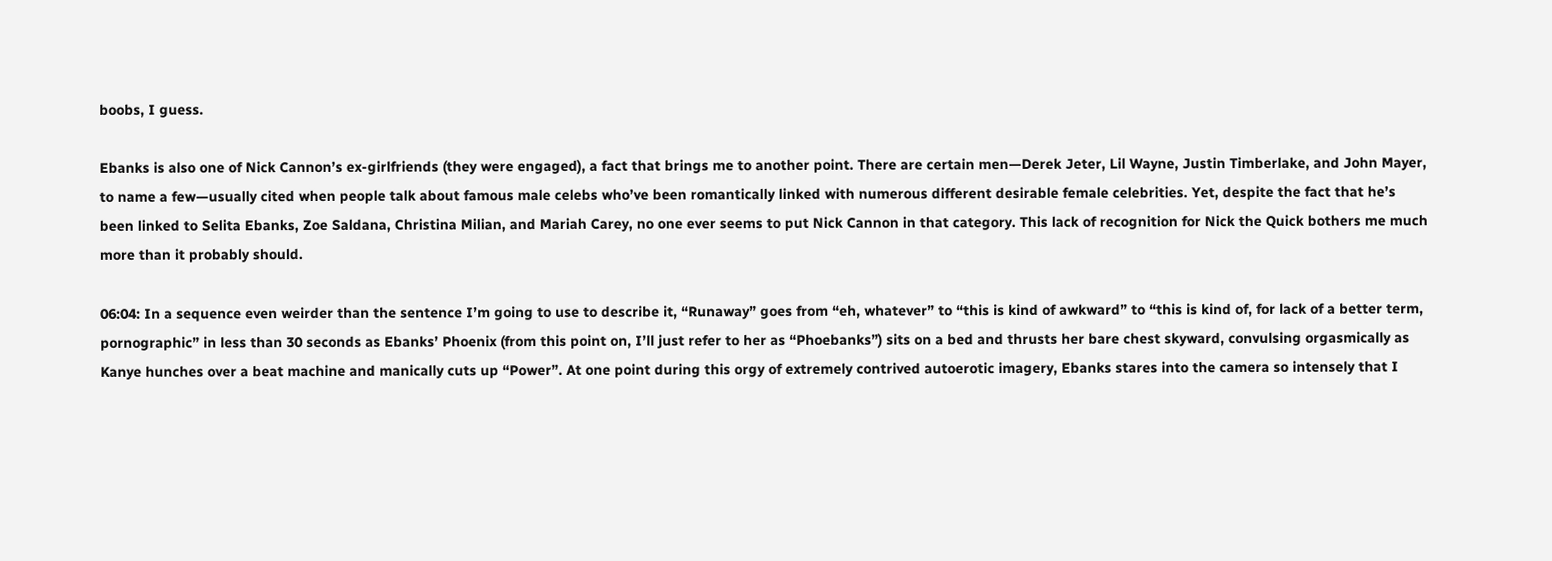boobs, I guess.

Ebanks is also one of Nick Cannon’s ex-girlfriends (they were engaged), a fact that brings me to another point. There are certain men—Derek Jeter, Lil Wayne, Justin Timberlake, and John Mayer, to name a few—usually cited when people talk about famous male celebs who’ve been romantically linked with numerous different desirable female celebrities. Yet, despite the fact that he’s been linked to Selita Ebanks, Zoe Saldana, Christina Milian, and Mariah Carey, no one ever seems to put Nick Cannon in that category. This lack of recognition for Nick the Quick bothers me much more than it probably should.

06:04: In a sequence even weirder than the sentence I’m going to use to describe it, “Runaway” goes from “eh, whatever” to “this is kind of awkward” to “this is kind of, for lack of a better term, pornographic” in less than 30 seconds as Ebanks’ Phoenix (from this point on, I’ll just refer to her as “Phoebanks”) sits on a bed and thrusts her bare chest skyward, convulsing orgasmically as Kanye hunches over a beat machine and manically cuts up “Power”. At one point during this orgy of extremely contrived autoerotic imagery, Ebanks stares into the camera so intensely that I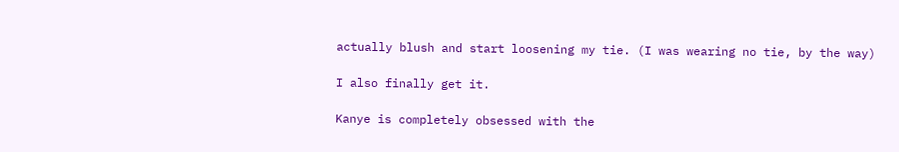actually blush and start loosening my tie. (I was wearing no tie, by the way)

I also finally get it.

Kanye is completely obsessed with the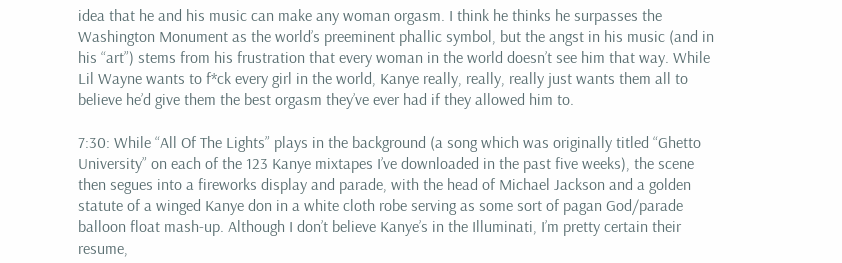idea that he and his music can make any woman orgasm. I think he thinks he surpasses the Washington Monument as the world’s preeminent phallic symbol, but the angst in his music (and in his “art”) stems from his frustration that every woman in the world doesn’t see him that way. While Lil Wayne wants to f*ck every girl in the world, Kanye really, really, really just wants them all to believe he’d give them the best orgasm they’ve ever had if they allowed him to.

7:30: While “All Of The Lights” plays in the background (a song which was originally titled “Ghetto University” on each of the 123 Kanye mixtapes I’ve downloaded in the past five weeks), the scene then segues into a fireworks display and parade, with the head of Michael Jackson and a golden statute of a winged Kanye don in a white cloth robe serving as some sort of pagan God/parade balloon float mash-up. Although I don’t believe Kanye’s in the Illuminati, I’m pretty certain their resume,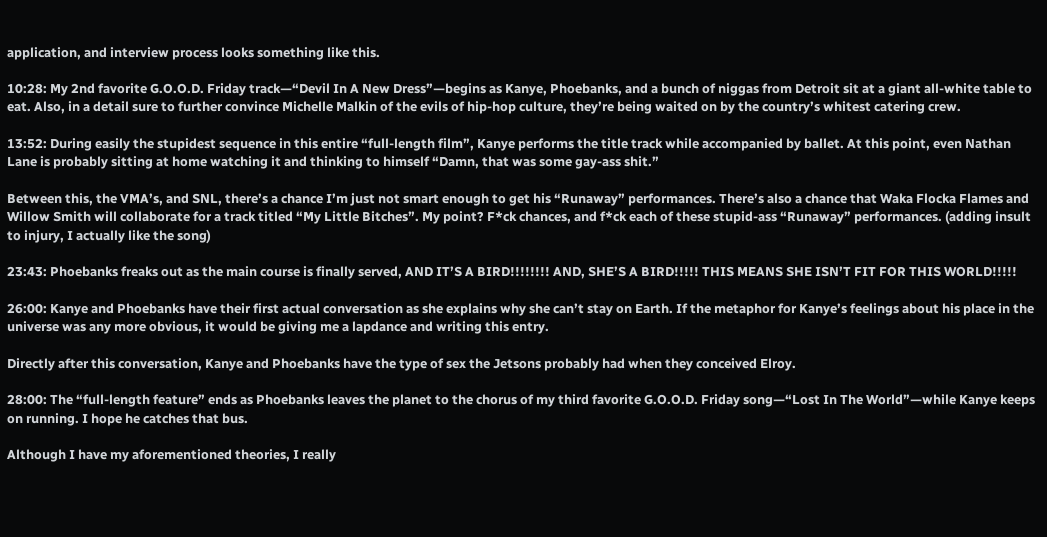application, and interview process looks something like this.

10:28: My 2nd favorite G.O.O.D. Friday track—“Devil In A New Dress”—begins as Kanye, Phoebanks, and a bunch of niggas from Detroit sit at a giant all-white table to eat. Also, in a detail sure to further convince Michelle Malkin of the evils of hip-hop culture, they’re being waited on by the country’s whitest catering crew.

13:52: During easily the stupidest sequence in this entire “full-length film”, Kanye performs the title track while accompanied by ballet. At this point, even Nathan Lane is probably sitting at home watching it and thinking to himself “Damn, that was some gay-ass shit.”

Between this, the VMA’s, and SNL, there’s a chance I’m just not smart enough to get his “Runaway” performances. There’s also a chance that Waka Flocka Flames and Willow Smith will collaborate for a track titled “My Little Bitches”. My point? F*ck chances, and f*ck each of these stupid-ass “Runaway” performances. (adding insult to injury, I actually like the song)

23:43: Phoebanks freaks out as the main course is finally served, AND IT’S A BIRD!!!!!!!! AND, SHE’S A BIRD!!!!! THIS MEANS SHE ISN’T FIT FOR THIS WORLD!!!!!

26:00: Kanye and Phoebanks have their first actual conversation as she explains why she can’t stay on Earth. If the metaphor for Kanye’s feelings about his place in the universe was any more obvious, it would be giving me a lapdance and writing this entry.

Directly after this conversation, Kanye and Phoebanks have the type of sex the Jetsons probably had when they conceived Elroy.

28:00: The “full-length feature” ends as Phoebanks leaves the planet to the chorus of my third favorite G.O.O.D. Friday song—“Lost In The World”—while Kanye keeps on running. I hope he catches that bus.

Although I have my aforementioned theories, I really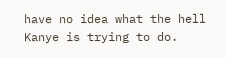have no idea what the hell Kanye is trying to do.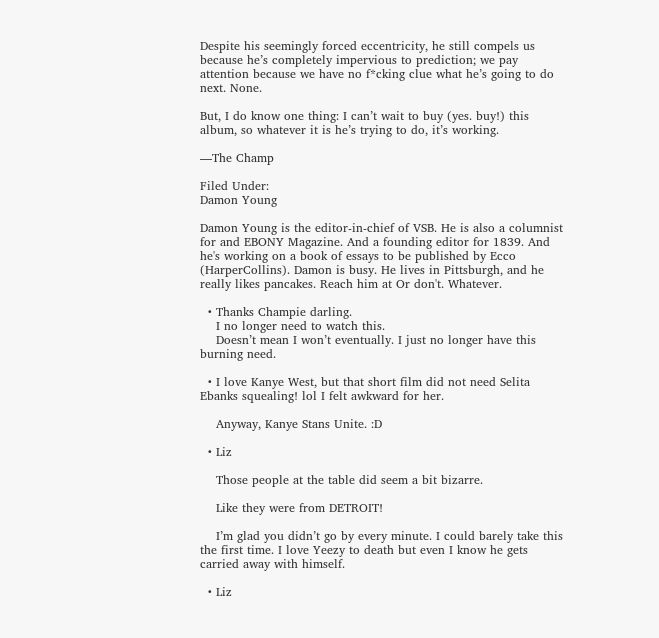Despite his seemingly forced eccentricity, he still compels us because he’s completely impervious to prediction; we pay attention because we have no f*cking clue what he’s going to do next. None.

But, I do know one thing: I can’t wait to buy (yes. buy!) this album, so whatever it is he’s trying to do, it’s working.

—The Champ

Filed Under:
Damon Young

Damon Young is the editor-in-chief of VSB. He is also a columnist for and EBONY Magazine. And a founding editor for 1839. And he's working on a book of essays to be published by Ecco (HarperCollins). Damon is busy. He lives in Pittsburgh, and he really likes pancakes. Reach him at Or don't. Whatever.

  • Thanks Champie darling.
    I no longer need to watch this.
    Doesn’t mean I won’t eventually. I just no longer have this burning need.

  • I love Kanye West, but that short film did not need Selita Ebanks squealing! lol I felt awkward for her.

    Anyway, Kanye Stans Unite. :D

  • Liz

    Those people at the table did seem a bit bizarre.

    Like they were from DETROIT!

    I’m glad you didn’t go by every minute. I could barely take this the first time. I love Yeezy to death but even I know he gets carried away with himself.

  • Liz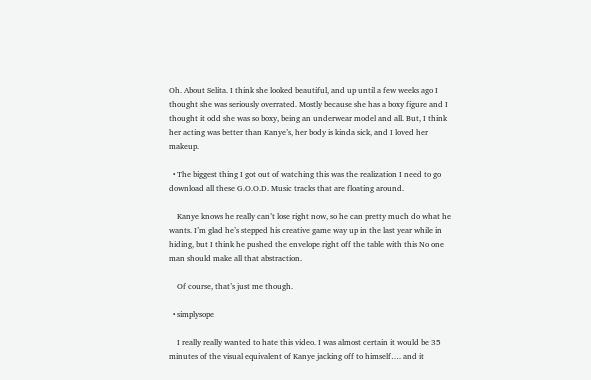Oh. About Selita. I think she looked beautiful, and up until a few weeks ago I thought she was seriously overrated. Mostly because she has a boxy figure and I thought it odd she was so boxy, being an underwear model and all. But, I think her acting was better than Kanye’s, her body is kinda sick, and I loved her makeup.

  • The biggest thing I got out of watching this was the realization I need to go download all these G.O.O.D. Music tracks that are floating around.

    Kanye knows he really can’t lose right now, so he can pretty much do what he wants. I’m glad he’s stepped his creative game way up in the last year while in hiding, but I think he pushed the envelope right off the table with this No one man should make all that abstraction.

    Of course, that’s just me though.

  • simplysope

    I really really wanted to hate this video. I was almost certain it would be 35 minutes of the visual equivalent of Kanye jacking off to himself…. and it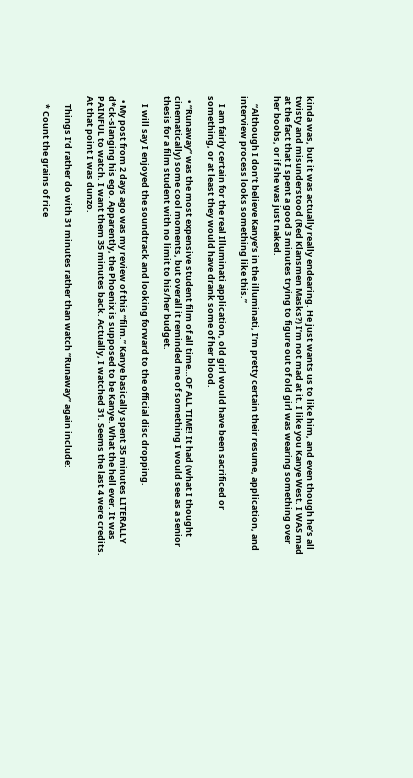kinda was, but it was actually really endearing. He just wants us to like him, and even though he’s all twisty and misunderstood (Red Klansmen Masks?) I’m not mad at it. I like you Kanye West. I WAS mad at the fact that I spent a good 3 minutes trying to figure out of old girl was wearing something over her boobs, or if she was just naked.

    “Although I don’t believe Kanye’s in the illuminati, I’m pretty certain their resume, application, and interview process looks something like this.”

    I am fairly certain for the real Illuminati application, old girl would have been sacrificed or something, or at least they would have drank some of her blood.

  • “Runaway” was the most expensive student film of all time…OF ALL TIME! It had (what I thought cinematically) some cool moments, but overall it reminded me of something I would see as a senior thesis for a film student with no limit to his/her budget.

    I will say I enjoyed the soundtrack and looking forward to the official disc dropping.

  • My post from 2 days ago was my review of this “film.” Kanye basically spent 35 minutes LITERALLY d*ck-slanging his ego. Apparently, the Phoenix is supposed to be Kanye. What the hell ever. It was PAINFUL to watch. I want them 35 minutes back. Actually, I watched 31. Seems the last 4 were credits. At that point I was dunzo.

    Things I’d rather do with 31 minutes rather than watch “Runaway” again include:

    * Count the grains of rice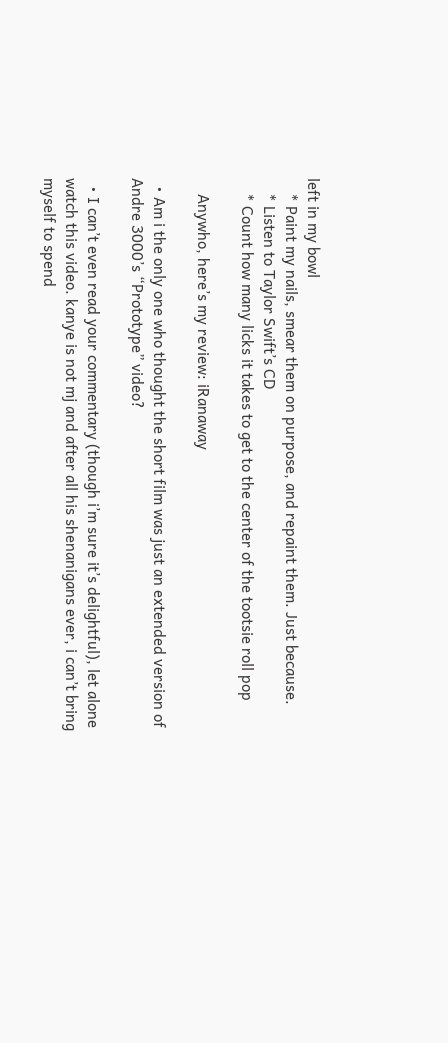left in my bowl
    * Paint my nails, smear them on purpose, and repaint them. Just because.
    * Listen to Taylor Swift’s CD
    * Count how many licks it takes to get to the center of the tootsie roll pop

    Anywho, here’s my review: iRanaway

  • Am i the only one who thought the short film was just an extended version of Andre 3000’s “Prototype” video?

  • I can’t even read your commentary (though i’m sure it’s delightful), let alone watch this video. kanye is not mj and after all his shenanigans ever, i can’t bring myself to spend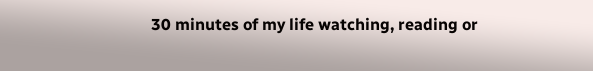30 minutes of my life watching, reading or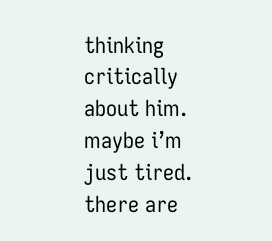thinking critically about him. maybe i’m just tired. there are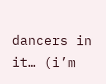dancers in it… (i’m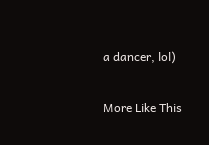a dancer, lol)

More Like This